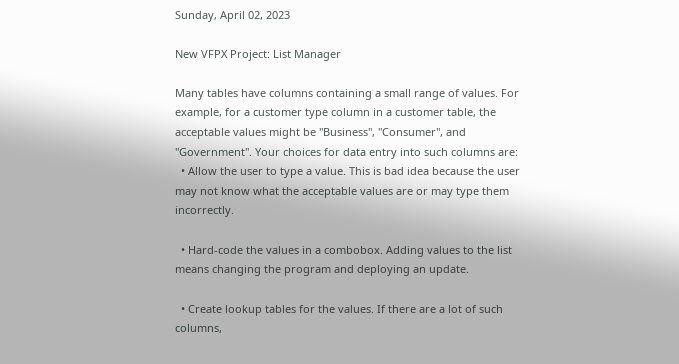Sunday, April 02, 2023

New VFPX Project: List Manager

Many tables have columns containing a small range of values. For example, for a customer type column in a customer table, the acceptable values might be "Business", "Consumer", and "Government". Your choices for data entry into such columns are:
  • Allow the user to type a value. This is bad idea because the user may not know what the acceptable values are or may type them incorrectly.

  • Hard-code the values in a combobox. Adding values to the list means changing the program and deploying an update.

  • Create lookup tables for the values. If there are a lot of such columns,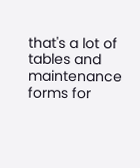that's a lot of tables and maintenance forms for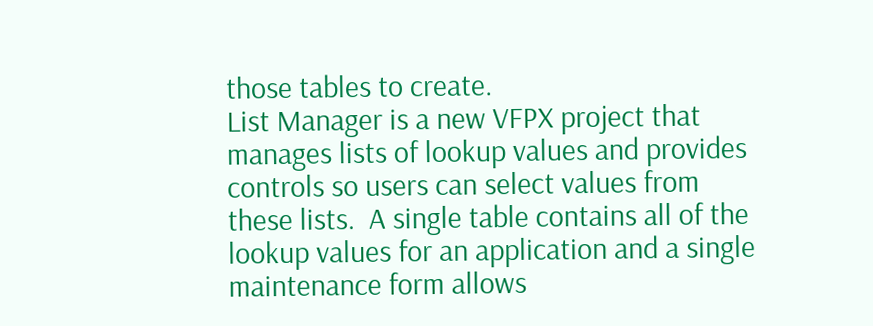those tables to create.
List Manager is a new VFPX project that manages lists of lookup values and provides controls so users can select values from these lists.  A single table contains all of the lookup values for an application and a single maintenance form allows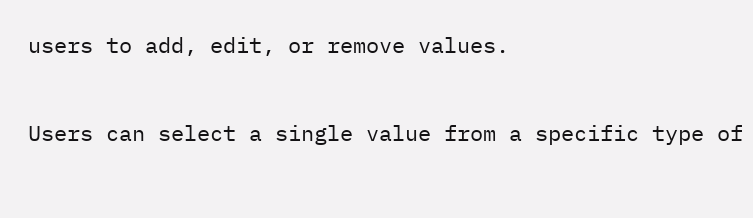users to add, edit, or remove values.

Users can select a single value from a specific type of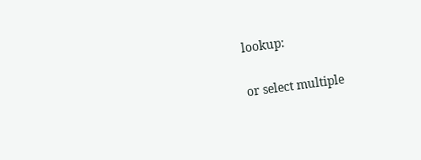lookup:

or select multiple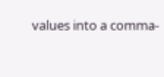values into a comma-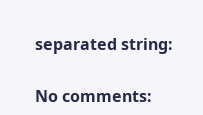separated string:

No comments: